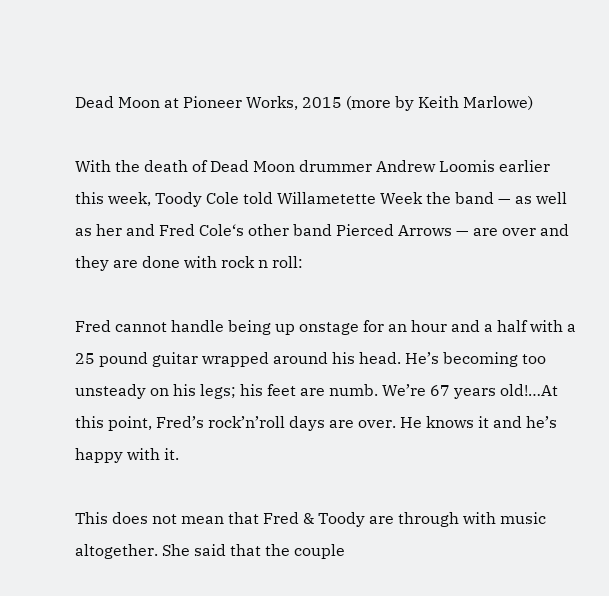Dead Moon at Pioneer Works, 2015 (more by Keith Marlowe)

With the death of Dead Moon drummer Andrew Loomis earlier this week, Toody Cole told Willametette Week the band — as well as her and Fred Cole‘s other band Pierced Arrows — are over and they are done with rock n roll:

Fred cannot handle being up onstage for an hour and a half with a 25 pound guitar wrapped around his head. He’s becoming too unsteady on his legs; his feet are numb. We’re 67 years old!…At this point, Fred’s rock’n’roll days are over. He knows it and he’s happy with it.

This does not mean that Fred & Toody are through with music altogether. She said that the couple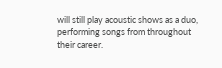will still play acoustic shows as a duo, performing songs from throughout their career.